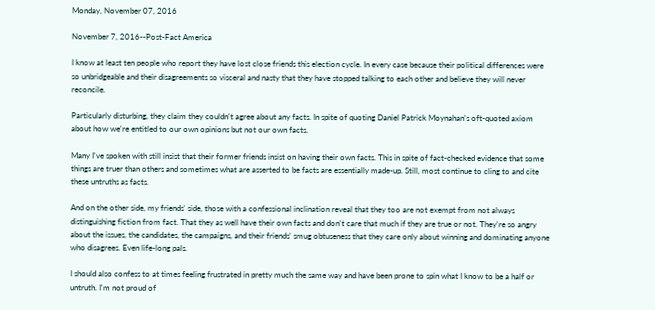Monday, November 07, 2016

November 7, 2016--Post-Fact America

I know at least ten people who report they have lost close friends this election cycle. In every case because their political differences were so unbridgeable and their disagreements so visceral and nasty that they have stopped talking to each other and believe they will never reconcile.

Particularly disturbing, they claim they couldn't agree about any facts. In spite of quoting Daniel Patrick Moynahan's oft-quoted axiom about how we're entitled to our own opinions but not our own facts.

Many I've spoken with still insist that their former friends insist on having their own facts. This in spite of fact-checked evidence that some things are truer than others and sometimes what are asserted to be facts are essentially made-up. Still, most continue to cling to and cite these untruths as facts.

And on the other side, my friends' side, those with a confessional inclination reveal that they too are not exempt from not always distinguishing fiction from fact. That they as well have their own facts and don't care that much if they are true or not. They're so angry about the issues, the candidates, the campaigns, and their friends' smug obtuseness that they care only about winning and dominating anyone who disagrees. Even life-long pals.

I should also confess to at times feeling frustrated in pretty much the same way and have been prone to spin what I know to be a half or untruth. I'm not proud of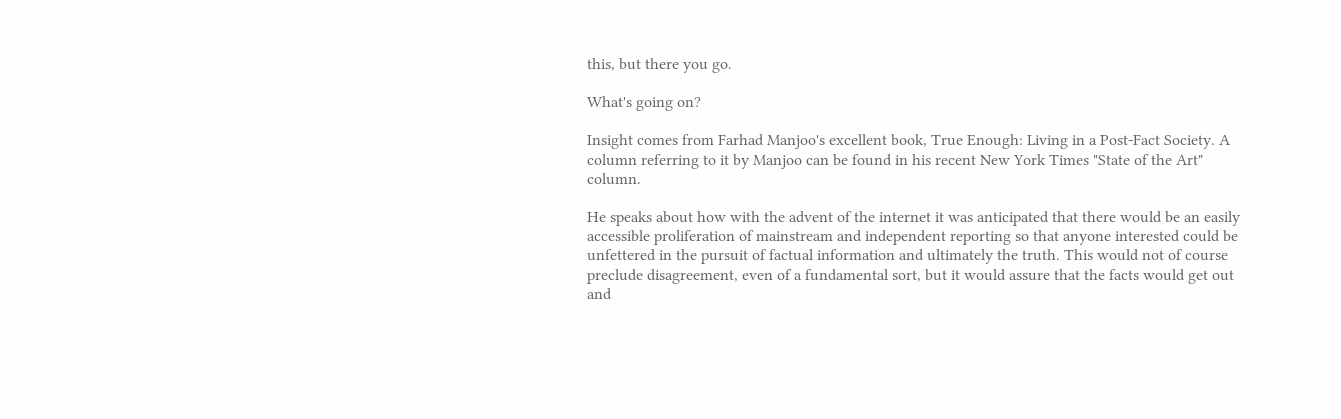this, but there you go.

What's going on?

Insight comes from Farhad Manjoo's excellent book, True Enough: Living in a Post-Fact Society. A column referring to it by Manjoo can be found in his recent New York Times "State of the Art" column.

He speaks about how with the advent of the internet it was anticipated that there would be an easily accessible proliferation of mainstream and independent reporting so that anyone interested could be unfettered in the pursuit of factual information and ultimately the truth. This would not of course preclude disagreement, even of a fundamental sort, but it would assure that the facts would get out and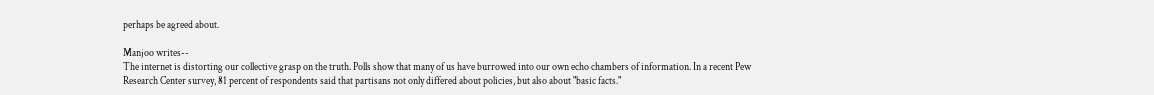perhaps be agreed about.

Manjoo writes--
The internet is distorting our collective grasp on the truth. Polls show that many of us have burrowed into our own echo chambers of information. In a recent Pew Research Center survey, 81 percent of respondents said that partisans not only differed about policies, but also about "basic facts."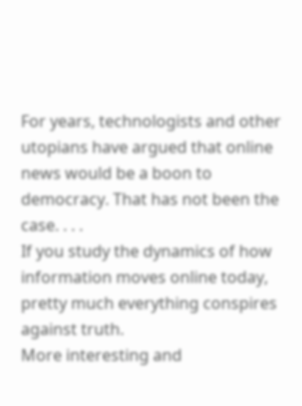For years, technologists and other utopians have argued that online news would be a boon to democracy. That has not been the case. . . .
If you study the dynamics of how information moves online today, pretty much everything conspires against truth.
More interesting and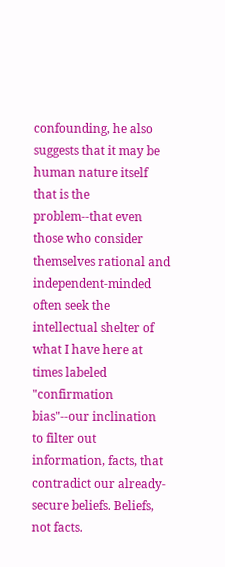confounding, he also suggests that it may be human nature itself that is the problem--that even those who consider themselves rational and independent-minded often seek the intellectual shelter of what I have here at times labeled "confirmation bias"--our inclination to filter out information, facts, that contradict our already-secure beliefs. Beliefs, not facts.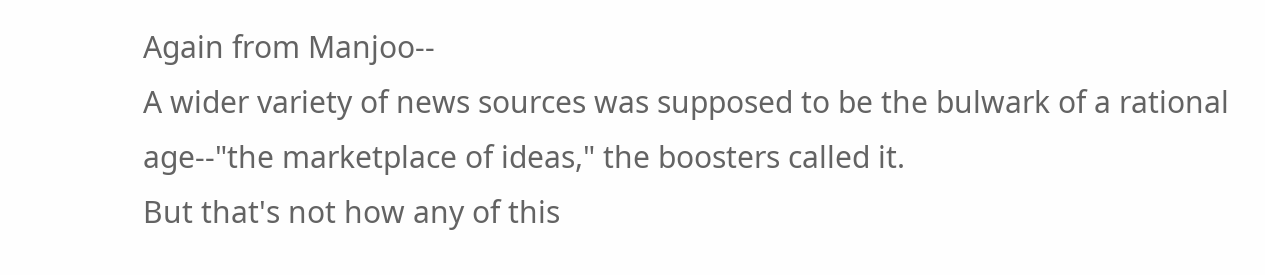Again from Manjoo--
A wider variety of news sources was supposed to be the bulwark of a rational age--"the marketplace of ideas," the boosters called it.
But that's not how any of this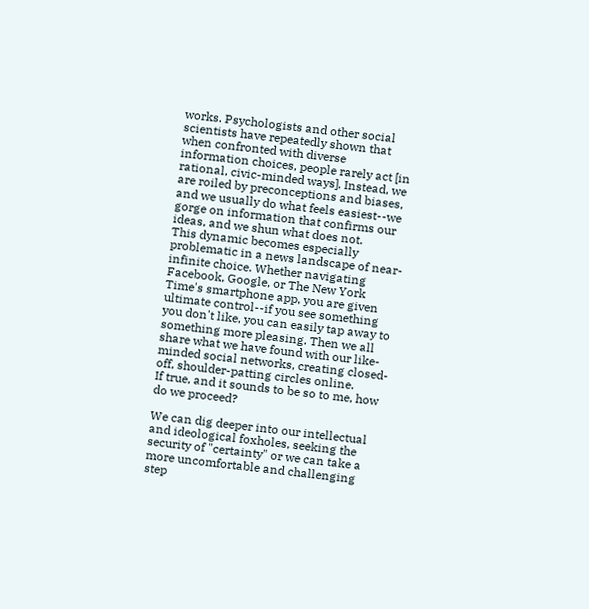works. Psychologists and other social scientists have repeatedly shown that when confronted with diverse information choices, people rarely act [in rational, civic-minded ways]. Instead, we are roiled by preconceptions and biases, and we usually do what feels easiest--we gorge on information that confirms our ideas, and we shun what does not.
This dynamic becomes especially problematic in a news landscape of near-infinite choice. Whether navigating Facebook, Google, or The New York Time's smartphone app, you are given ultimate control--if you see something you don't like, you can easily tap away to something more pleasing. Then we all share what we have found with our like-minded social networks, creating closed-off, shoulder-patting circles online.
If true, and it sounds to be so to me, how do we proceed?

We can dig deeper into our intellectual and ideological foxholes, seeking the security of "certainty" or we can take a more uncomfortable and challenging step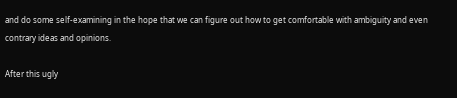and do some self-examining in the hope that we can figure out how to get comfortable with ambiguity and even contrary ideas and opinions.

After this ugly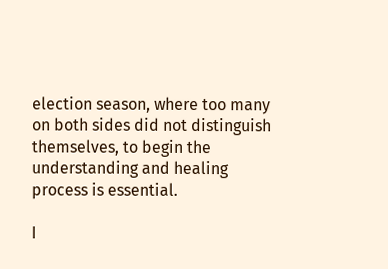election season, where too many on both sides did not distinguish themselves, to begin the understanding and healing process is essential.

I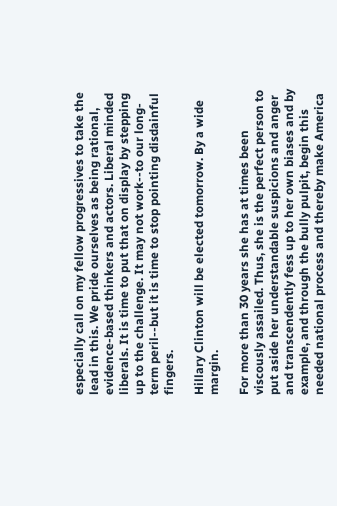especially call on my fellow progressives to take the lead in this. We pride ourselves as being rational, evidence-based thinkers and actors. Liberal minded liberals. It is time to put that on display by stepping up to the challenge. It may not work--to our long-term peril--but it is time to stop pointing disdainful fingers.

Hillary Clinton will be elected tomorrow. By a wide margin.

For more than 30 years she has at times been viscously assailed. Thus, she is the perfect person to put aside her understandable suspicions and anger and transcendently fess up to her own biases and by example, and through the bully pulpit, begin this needed national process and thereby make America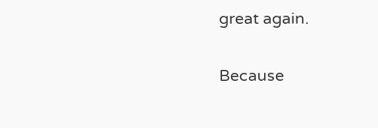great again.

Because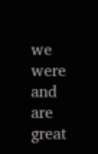we were and are great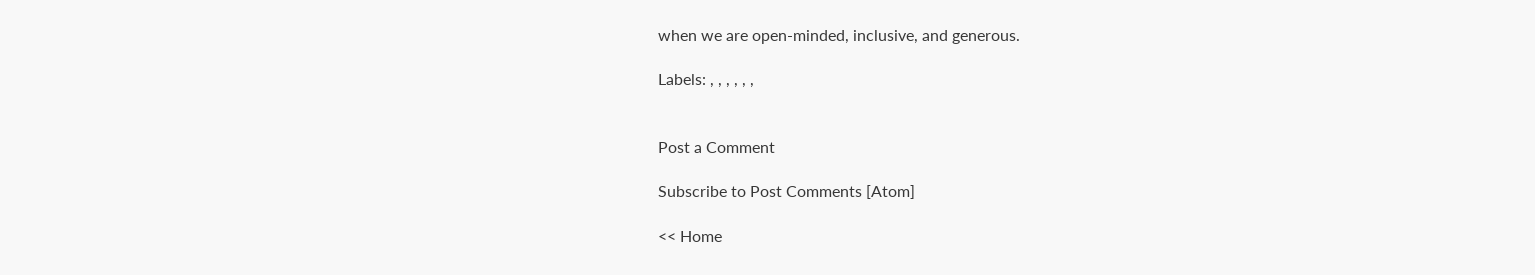when we are open-minded, inclusive, and generous.

Labels: , , , , , ,


Post a Comment

Subscribe to Post Comments [Atom]

<< Home